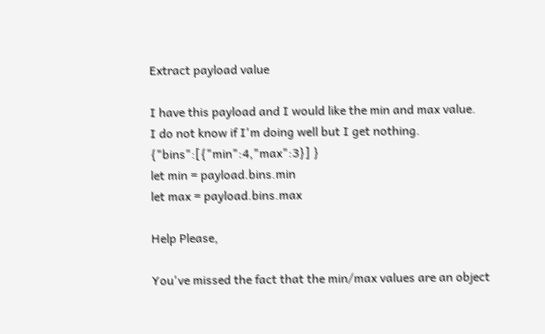Extract payload value

I have this payload and I would like the min and max value.
I do not know if I'm doing well but I get nothing.
{"bins":[{"min":4,"max":3}] }
let min = payload.bins.min
let max = payload.bins.max

Help Please,

You've missed the fact that the min/max values are an object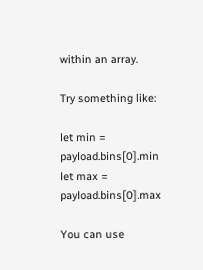within an array.

Try something like:

let min = payload.bins[0].min
let max = payload.bins[0].max

You can use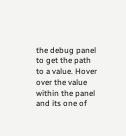the debug panel to get the path to a value. Hover over the value within the panel and its one of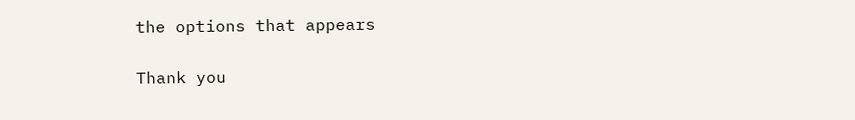the options that appears

Thank you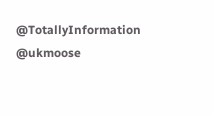@TotallyInformation @ukmoose